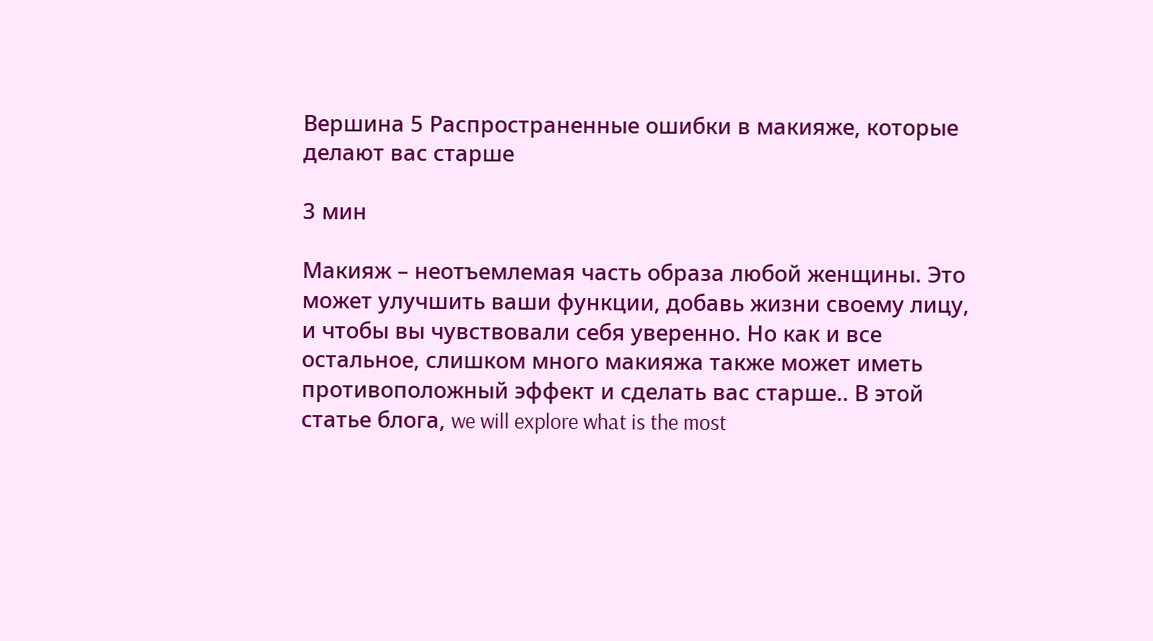Вершина 5 Распространенные ошибки в макияже, которые делают вас старше

3 мин

Макияж – неотъемлемая часть образа любой женщины. Это может улучшить ваши функции, добавь жизни своему лицу, и чтобы вы чувствовали себя уверенно. Но как и все остальное, слишком много макияжа также может иметь противоположный эффект и сделать вас старше.. В этой статье блога, we will explore what is the most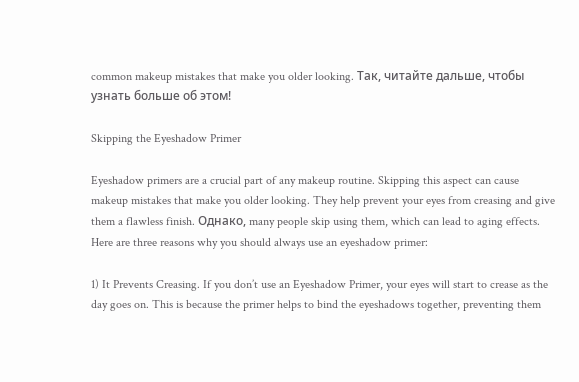common makeup mistakes that make you older looking. Так, читайте дальше, чтобы узнать больше об этом!

Skipping the Eyeshadow Primer

Eyeshadow primers are a crucial part of any makeup routine. Skipping this aspect can cause makeup mistakes that make you older looking. They help prevent your eyes from creasing and give them a flawless finish. Однако, many people skip using them, which can lead to aging effects. Here are three reasons why you should always use an eyeshadow primer:

1) It Prevents Creasing. If you don’t use an Eyeshadow Primer, your eyes will start to crease as the day goes on. This is because the primer helps to bind the eyeshadows together, preventing them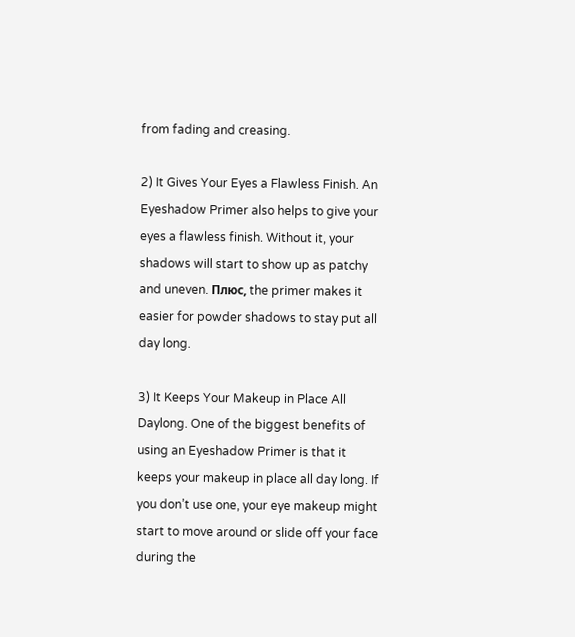from fading and creasing.

2) It Gives Your Eyes a Flawless Finish. An Eyeshadow Primer also helps to give your eyes a flawless finish. Without it, your shadows will start to show up as patchy and uneven. Плюс, the primer makes it easier for powder shadows to stay put all day long.

3) It Keeps Your Makeup in Place All Daylong. One of the biggest benefits of using an Eyeshadow Primer is that it keeps your makeup in place all day long. If you don’t use one, your eye makeup might start to move around or slide off your face during the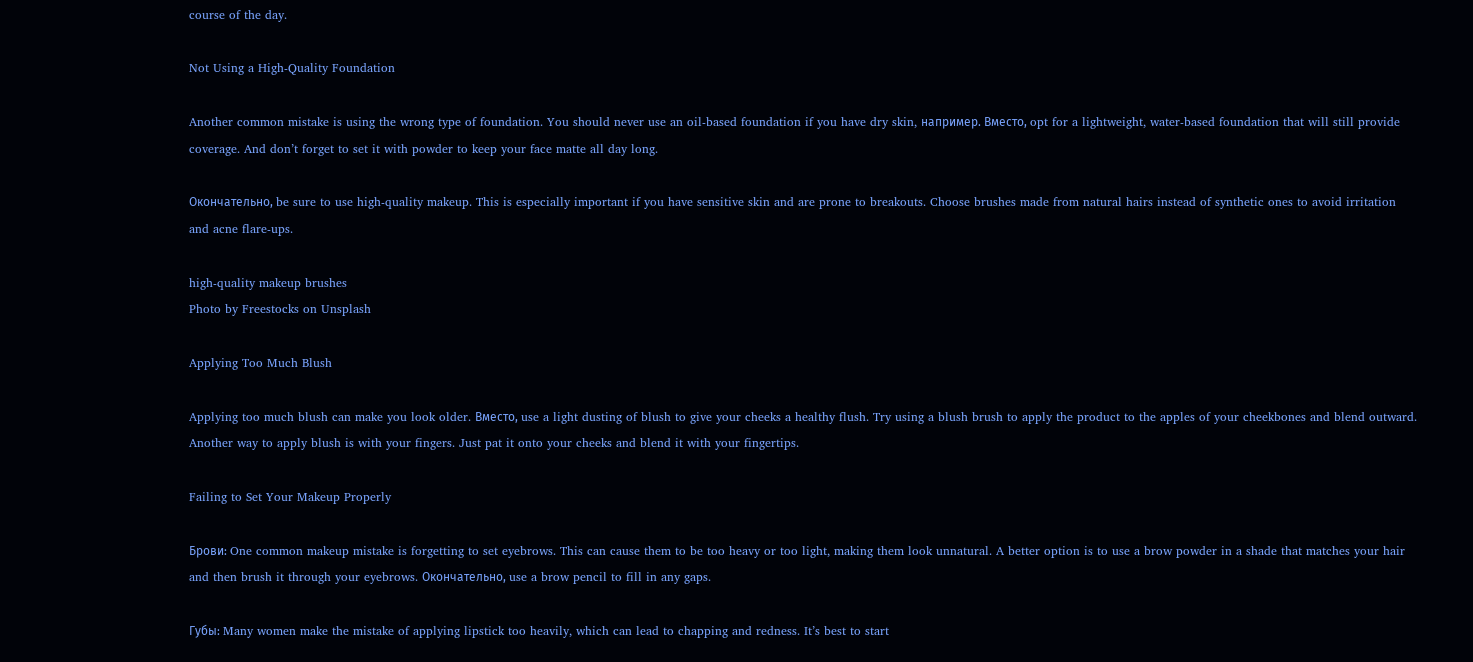course of the day.

Not Using a High-Quality Foundation

Another common mistake is using the wrong type of foundation. You should never use an oil-based foundation if you have dry skin, например. Вместо, opt for a lightweight, water-based foundation that will still provide coverage. And don’t forget to set it with powder to keep your face matte all day long.

Окончательно, be sure to use high-quality makeup. This is especially important if you have sensitive skin and are prone to breakouts. Choose brushes made from natural hairs instead of synthetic ones to avoid irritation and acne flare-ups.

high-quality makeup brushes
Photo by Freestocks on Unsplash

Applying Too Much Blush

Applying too much blush can make you look older. Вместо, use a light dusting of blush to give your cheeks a healthy flush. Try using a blush brush to apply the product to the apples of your cheekbones and blend outward. Another way to apply blush is with your fingers. Just pat it onto your cheeks and blend it with your fingertips.

Failing to Set Your Makeup Properly

Брови: One common makeup mistake is forgetting to set eyebrows. This can cause them to be too heavy or too light, making them look unnatural. A better option is to use a brow powder in a shade that matches your hair and then brush it through your eyebrows. Окончательно, use a brow pencil to fill in any gaps.

Губы: Many women make the mistake of applying lipstick too heavily, which can lead to chapping and redness. It’s best to start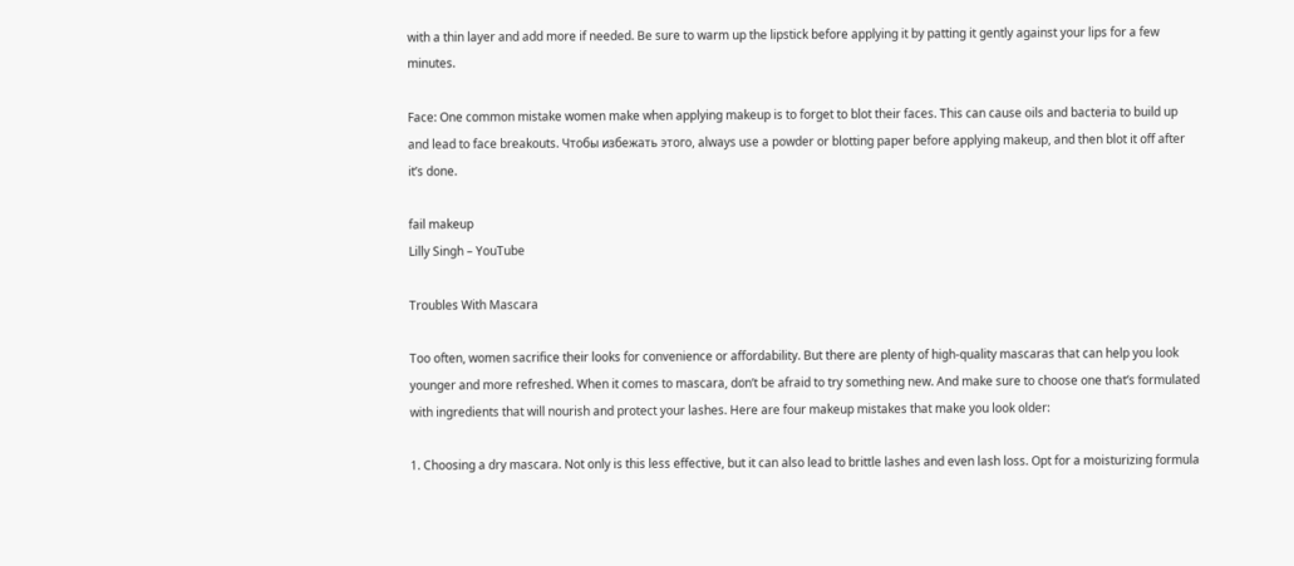with a thin layer and add more if needed. Be sure to warm up the lipstick before applying it by patting it gently against your lips for a few minutes.

Face: One common mistake women make when applying makeup is to forget to blot their faces. This can cause oils and bacteria to build up and lead to face breakouts. Чтобы избежать этого, always use a powder or blotting paper before applying makeup, and then blot it off after it’s done.

fail makeup
Lilly Singh – YouTube

Troubles With Mascara

Too often, women sacrifice their looks for convenience or affordability. But there are plenty of high-quality mascaras that can help you look younger and more refreshed. When it comes to mascara, don’t be afraid to try something new. And make sure to choose one that’s formulated with ingredients that will nourish and protect your lashes. Here are four makeup mistakes that make you look older:

1. Choosing a dry mascara. Not only is this less effective, but it can also lead to brittle lashes and even lash loss. Opt for a moisturizing formula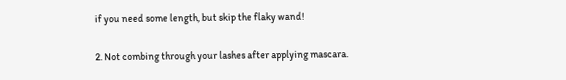if you need some length, but skip the flaky wand!

2. Not combing through your lashes after applying mascara.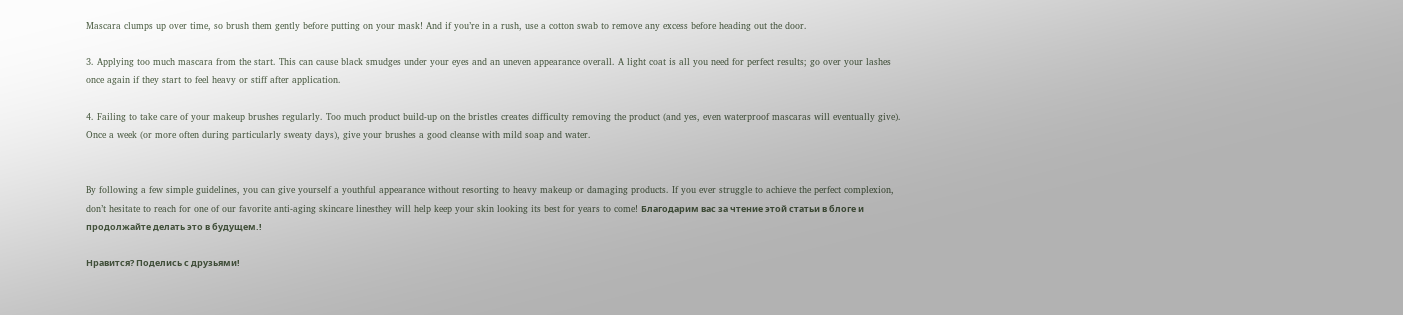Mascara clumps up over time, so brush them gently before putting on your mask! And if you’re in a rush, use a cotton swab to remove any excess before heading out the door.

3. Applying too much mascara from the start. This can cause black smudges under your eyes and an uneven appearance overall. A light coat is all you need for perfect results; go over your lashes once again if they start to feel heavy or stiff after application.

4. Failing to take care of your makeup brushes regularly. Too much product build-up on the bristles creates difficulty removing the product (and yes, even waterproof mascaras will eventually give). Once a week (or more often during particularly sweaty days), give your brushes a good cleanse with mild soap and water.


By following a few simple guidelines, you can give yourself a youthful appearance without resorting to heavy makeup or damaging products. If you ever struggle to achieve the perfect complexion, don’t hesitate to reach for one of our favorite anti-aging skincare linesthey will help keep your skin looking its best for years to come! Благодарим вас за чтение этой статьи в блоге и продолжайте делать это в будущем.!

Нравится? Поделись с друзьями!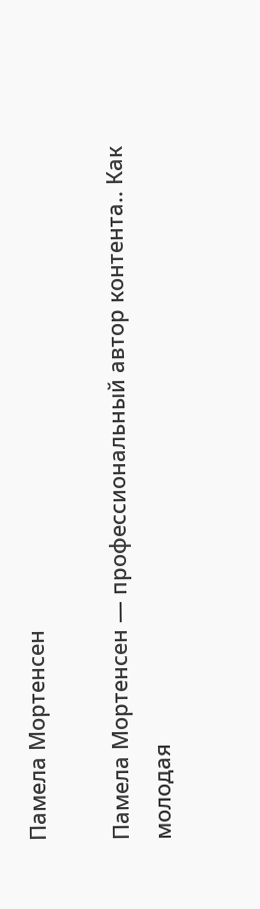Памела Мортенсен

Памела Мортенсен — профессиональный автор контента.. Как молодая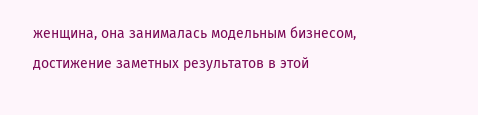женщина, она занималась модельным бизнесом, достижение заметных результатов в этой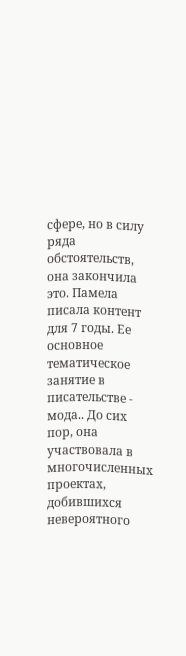сфере, но в силу ряда обстоятельств, она закончила это. Памела писала контент для 7 годы. Ее основное тематическое занятие в писательстве - мода.. До сих пор, она участвовала в многочисленных проектах, добившихся невероятного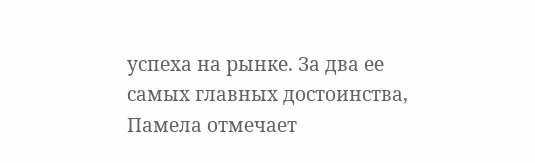успеха на рынке. За два ее самых главных достоинства, Памела отмечает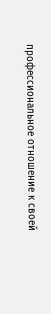профессиональное отношение к своей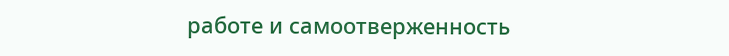работе и самоотверженность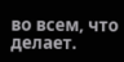во всем, что делает.